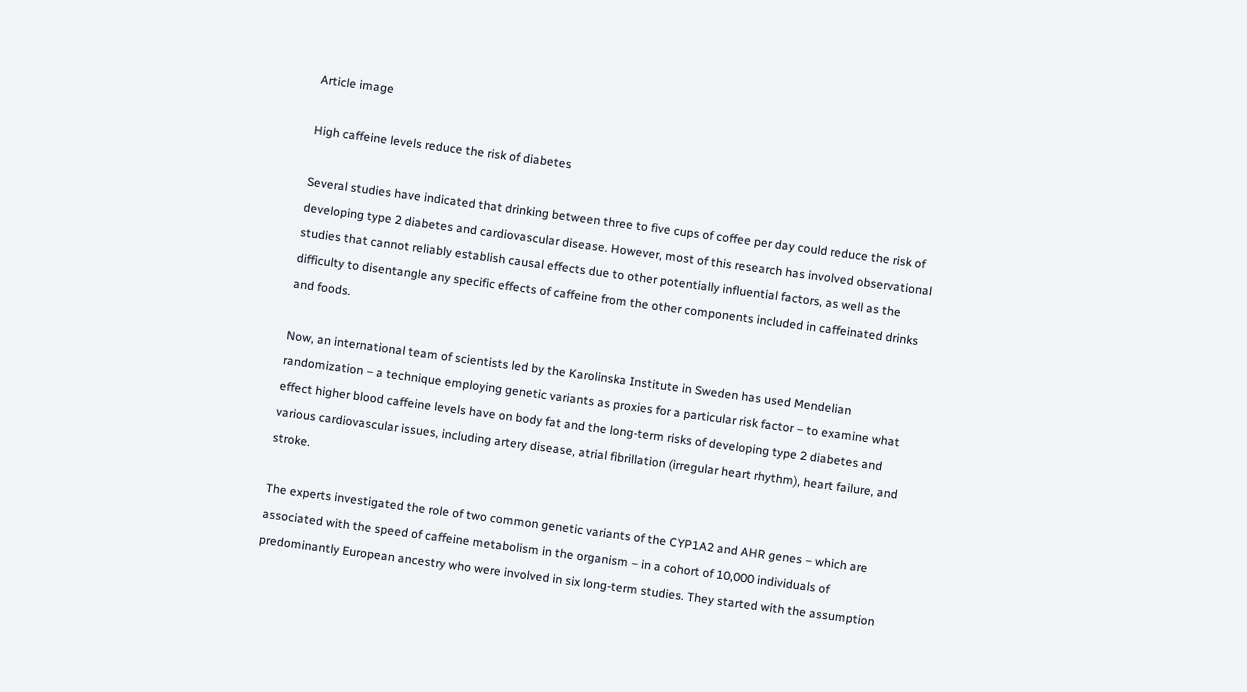Article image

High caffeine levels reduce the risk of diabetes

Several studies have indicated that drinking between three to five cups of coffee per day could reduce the risk of developing type 2 diabetes and cardiovascular disease. However, most of this research has involved observational studies that cannot reliably establish causal effects due to other potentially influential factors, as well as the difficulty to disentangle any specific effects of caffeine from the other components included in caffeinated drinks and foods.

Now, an international team of scientists led by the Karolinska Institute in Sweden has used Mendelian randomization – a technique employing genetic variants as proxies for a particular risk factor – to examine what effect higher blood caffeine levels have on body fat and the long-term risks of developing type 2 diabetes and various cardiovascular issues, including artery disease, atrial fibrillation (irregular heart rhythm), heart failure, and stroke.

The experts investigated the role of two common genetic variants of the CYP1A2 and AHR genes – which are associated with the speed of caffeine metabolism in the organism – in a cohort of 10,000 individuals of predominantly European ancestry who were involved in six long-term studies. They started with the assumption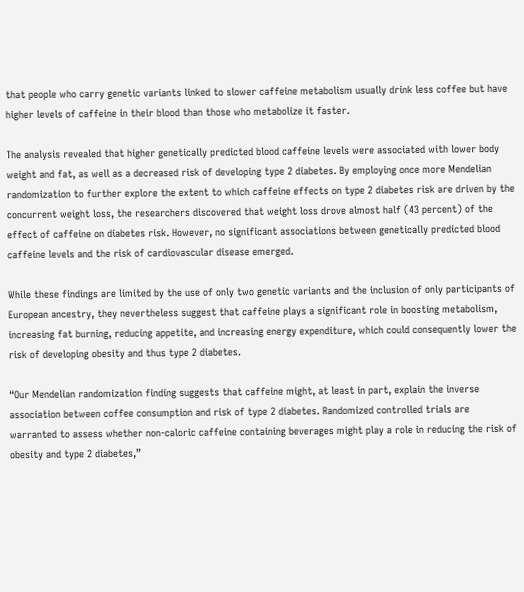that people who carry genetic variants linked to slower caffeine metabolism usually drink less coffee but have higher levels of caffeine in their blood than those who metabolize it faster.

The analysis revealed that higher genetically predicted blood caffeine levels were associated with lower body weight and fat, as well as a decreased risk of developing type 2 diabetes. By employing once more Mendelian randomization to further explore the extent to which caffeine effects on type 2 diabetes risk are driven by the concurrent weight loss, the researchers discovered that weight loss drove almost half (43 percent) of the effect of caffeine on diabetes risk. However, no significant associations between genetically predicted blood caffeine levels and the risk of cardiovascular disease emerged.

While these findings are limited by the use of only two genetic variants and the inclusion of only participants of European ancestry, they nevertheless suggest that caffeine plays a significant role in boosting metabolism, increasing fat burning, reducing appetite, and increasing energy expenditure, which could consequently lower the risk of developing obesity and thus type 2 diabetes.

“Our Mendelian randomization finding suggests that caffeine might, at least in part, explain the inverse association between coffee consumption and risk of type 2 diabetes. Randomized controlled trials are warranted to assess whether non-caloric caffeine containing beverages might play a role in reducing the risk of obesity and type 2 diabetes,”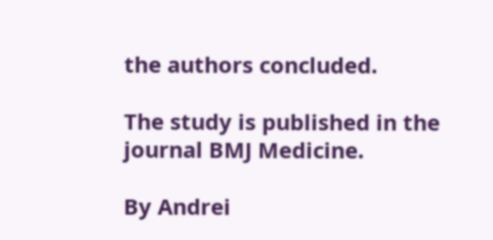the authors concluded.

The study is published in the journal BMJ Medicine.

By Andrei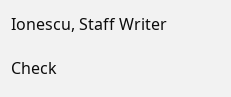Ionescu, Staff Writer

Check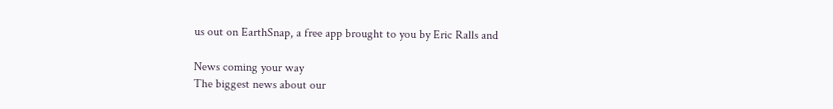us out on EarthSnap, a free app brought to you by Eric Ralls and

News coming your way
The biggest news about our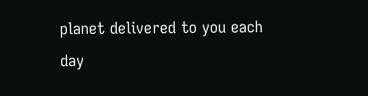planet delivered to you each day